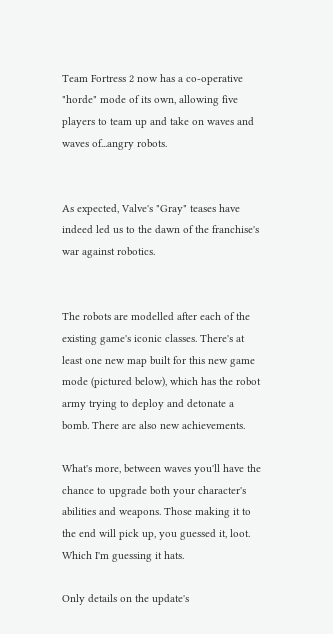Team Fortress 2 now has a co-operative "horde" mode of its own, allowing five players to team up and take on waves and waves of...angry robots.


As expected, Valve's "Gray" teases have indeed led us to the dawn of the franchise's war against robotics.


The robots are modelled after each of the existing game's iconic classes. There's at least one new map built for this new game mode (pictured below), which has the robot army trying to deploy and detonate a bomb. There are also new achievements.

What's more, between waves you'll have the chance to upgrade both your character's abilities and weapons. Those making it to the end will pick up, you guessed it, loot. Which I'm guessing it hats.

Only details on the update's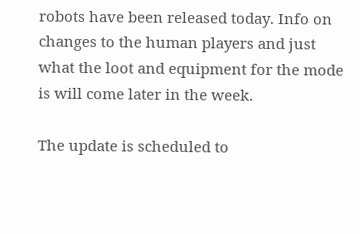robots have been released today. Info on changes to the human players and just what the loot and equipment for the mode is will come later in the week.

The update is scheduled to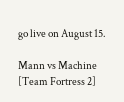go live on August 15.

Mann vs Machine [Team Fortress 2]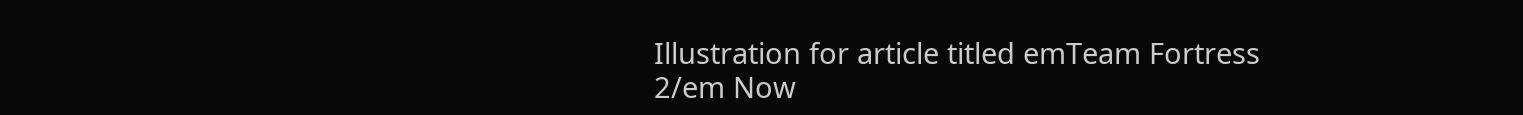Illustration for article titled emTeam Fortress 2/em Now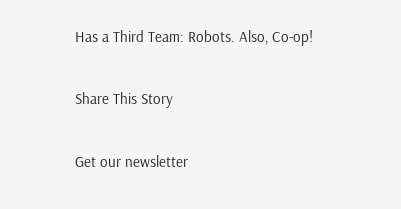Has a Third Team: Robots. Also, Co-op!

Share This Story

Get our newsletter